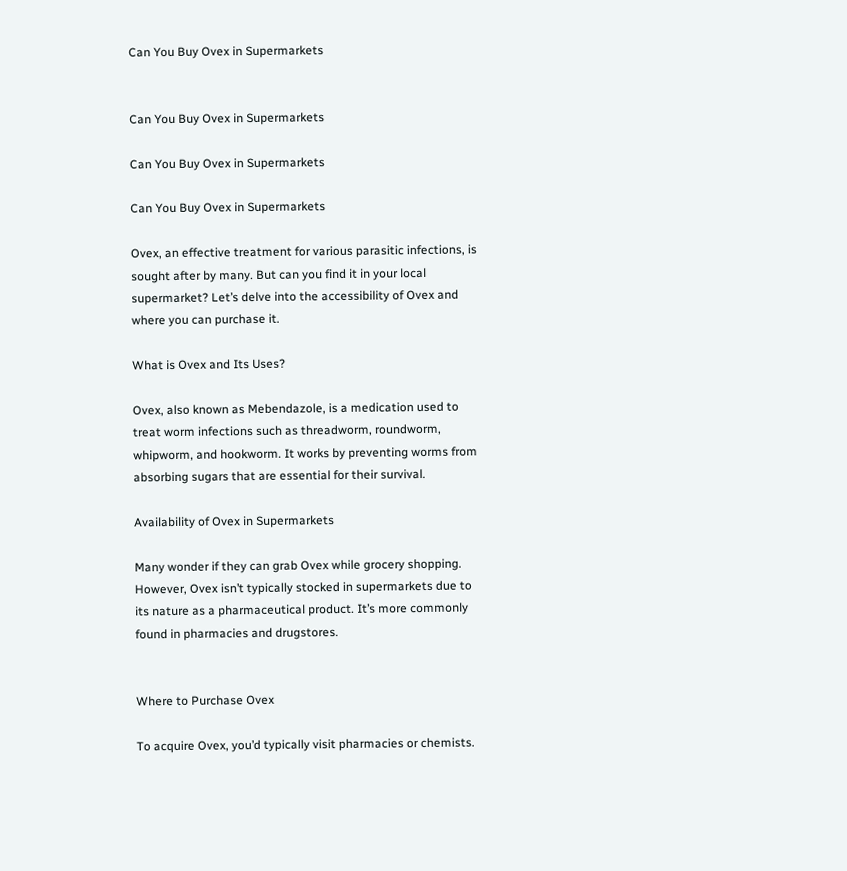Can You Buy Ovex in Supermarkets


Can You Buy Ovex in Supermarkets

Can You Buy Ovex in Supermarkets

Can You Buy Ovex in Supermarkets

Ovex, an effective treatment for various parasitic infections, is sought after by many. But can you find it in your local supermarket? Let’s delve into the accessibility of Ovex and where you can purchase it.

What is Ovex and Its Uses?

Ovex, also known as Mebendazole, is a medication used to treat worm infections such as threadworm, roundworm, whipworm, and hookworm. It works by preventing worms from absorbing sugars that are essential for their survival.

Availability of Ovex in Supermarkets

Many wonder if they can grab Ovex while grocery shopping. However, Ovex isn’t typically stocked in supermarkets due to its nature as a pharmaceutical product. It’s more commonly found in pharmacies and drugstores.


Where to Purchase Ovex

To acquire Ovex, you’d typically visit pharmacies or chemists.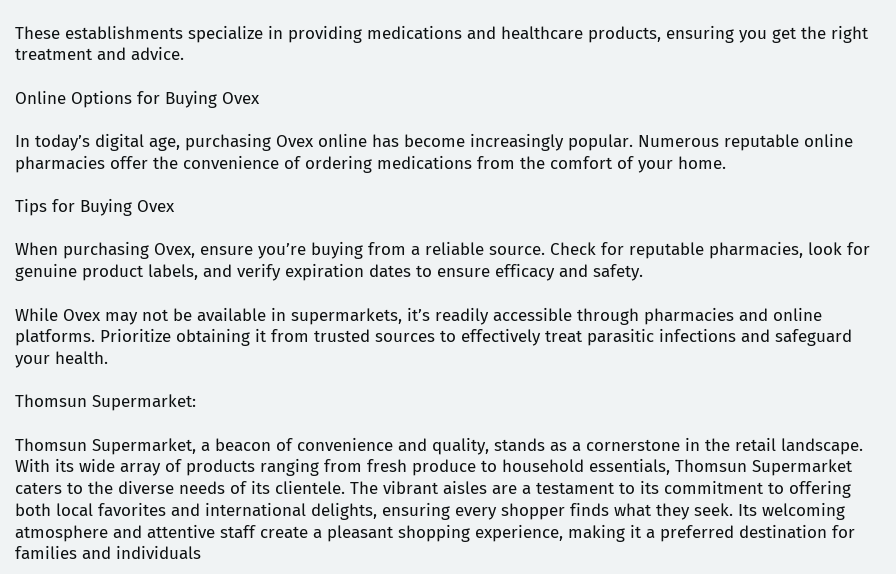These establishments specialize in providing medications and healthcare products, ensuring you get the right treatment and advice.

Online Options for Buying Ovex

In today’s digital age, purchasing Ovex online has become increasingly popular. Numerous reputable online pharmacies offer the convenience of ordering medications from the comfort of your home.

Tips for Buying Ovex

When purchasing Ovex, ensure you’re buying from a reliable source. Check for reputable pharmacies, look for genuine product labels, and verify expiration dates to ensure efficacy and safety.

While Ovex may not be available in supermarkets, it’s readily accessible through pharmacies and online platforms. Prioritize obtaining it from trusted sources to effectively treat parasitic infections and safeguard your health.

Thomsun Supermarket:

Thomsun Supermarket, a beacon of convenience and quality, stands as a cornerstone in the retail landscape. With its wide array of products ranging from fresh produce to household essentials, Thomsun Supermarket caters to the diverse needs of its clientele. The vibrant aisles are a testament to its commitment to offering both local favorites and international delights, ensuring every shopper finds what they seek. Its welcoming atmosphere and attentive staff create a pleasant shopping experience, making it a preferred destination for families and individuals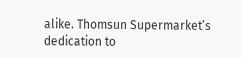alike. Thomsun Supermarket’s dedication to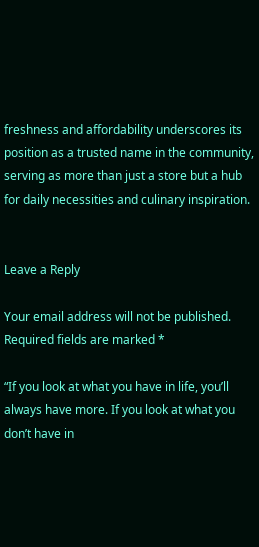freshness and affordability underscores its position as a trusted name in the community, serving as more than just a store but a hub for daily necessities and culinary inspiration.


Leave a Reply

Your email address will not be published. Required fields are marked *

“If you look at what you have in life, you’ll always have more. If you look at what you don’t have in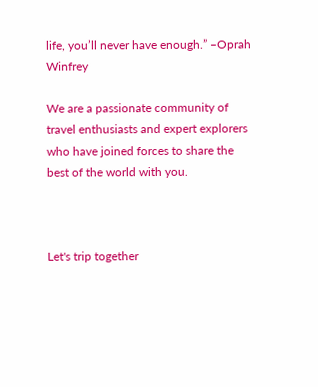life, you’ll never have enough.” –Oprah Winfrey

We are a passionate community of travel enthusiasts and expert explorers who have joined forces to share the best of the world with you.



Let's trip together